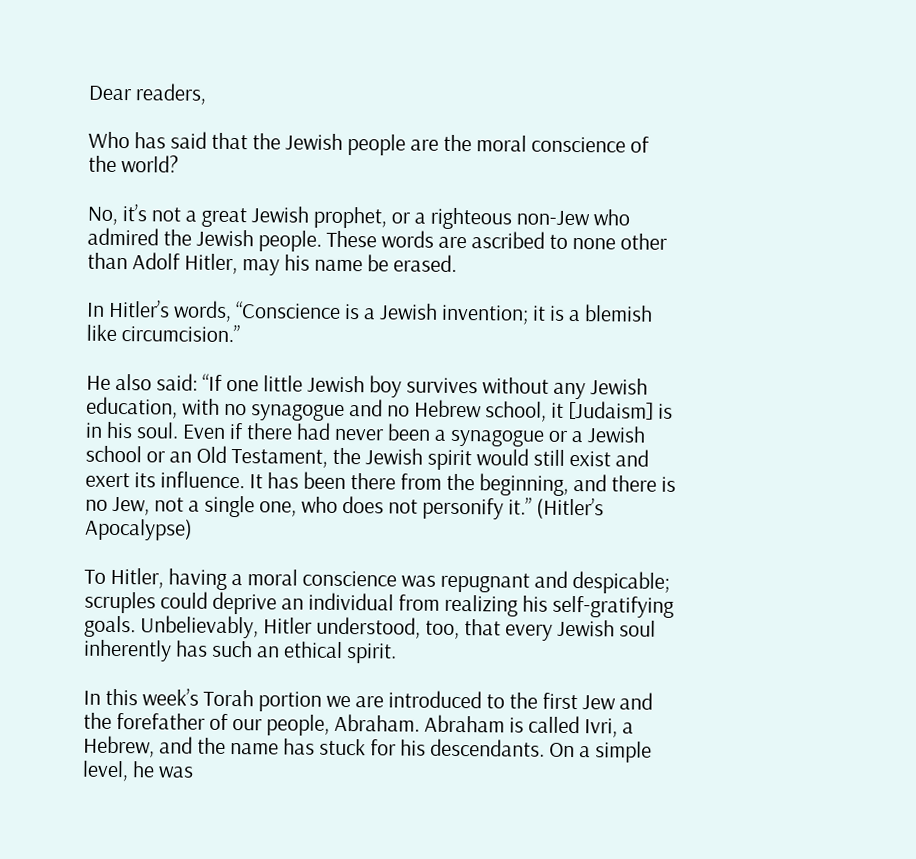Dear readers,

Who has said that the Jewish people are the moral conscience of the world?

No, it’s not a great Jewish prophet, or a righteous non-Jew who admired the Jewish people. These words are ascribed to none other than Adolf Hitler, may his name be erased.

In Hitler’s words, “Conscience is a Jewish invention; it is a blemish like circumcision.”

He also said: “If one little Jewish boy survives without any Jewish education, with no synagogue and no Hebrew school, it [Judaism] is in his soul. Even if there had never been a synagogue or a Jewish school or an Old Testament, the Jewish spirit would still exist and exert its influence. It has been there from the beginning, and there is no Jew, not a single one, who does not personify it.” (Hitler’s Apocalypse)

To Hitler, having a moral conscience was repugnant and despicable; scruples could deprive an individual from realizing his self-gratifying goals. Unbelievably, Hitler understood, too, that every Jewish soul inherently has such an ethical spirit.

In this week’s Torah portion we are introduced to the first Jew and the forefather of our people, Abraham. Abraham is called Ivri, a Hebrew, and the name has stuck for his descendants. On a simple level, he was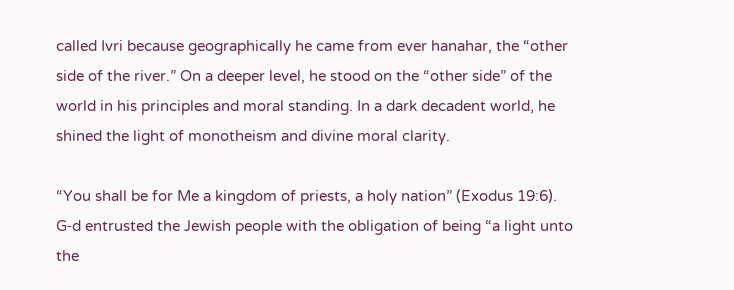called Ivri because geographically he came from ever hanahar, the “other side of the river.” On a deeper level, he stood on the “other side” of the world in his principles and moral standing. In a dark decadent world, he shined the light of monotheism and divine moral clarity.

“You shall be for Me a kingdom of priests, a holy nation” (Exodus 19:6). G‑d entrusted the Jewish people with the obligation of being “a light unto the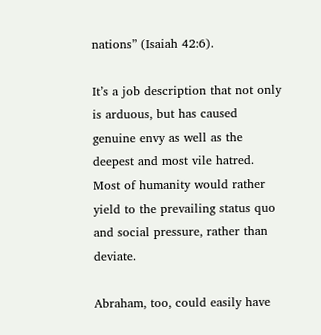nations” (Isaiah 42:6).

It’s a job description that not only is arduous, but has caused genuine envy as well as the deepest and most vile hatred. Most of humanity would rather yield to the prevailing status quo and social pressure, rather than deviate.

Abraham, too, could easily have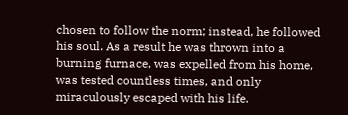chosen to follow the norm; instead, he followed his soul. As a result he was thrown into a burning furnace, was expelled from his home, was tested countless times, and only miraculously escaped with his life.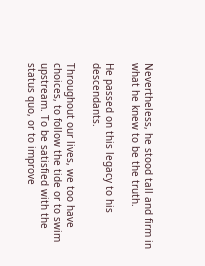Nevertheless, he stood tall and firm in what he knew to be the truth.

He passed on this legacy to his descendants.

Throughout our lives, we too have choices, to follow the tide or to swim upstream. To be satisfied with the status quo, or to improve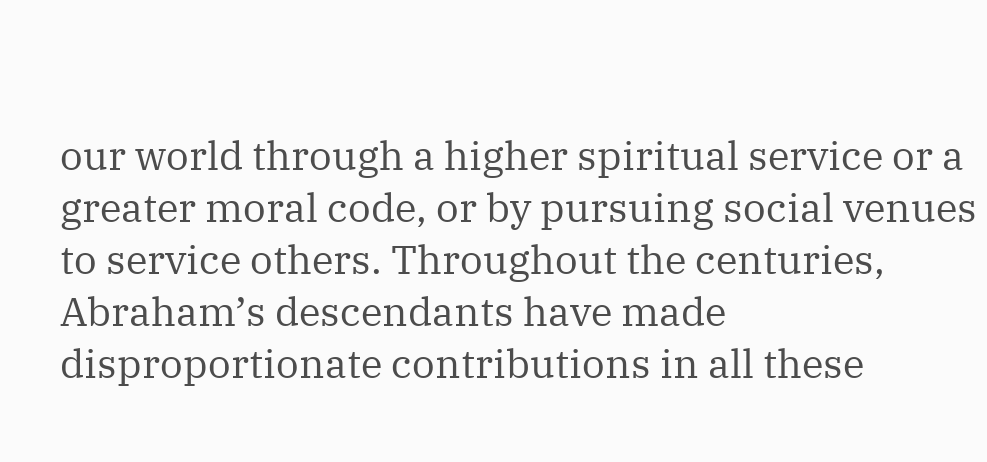our world through a higher spiritual service or a greater moral code, or by pursuing social venues to service others. Throughout the centuries, Abraham’s descendants have made disproportionate contributions in all these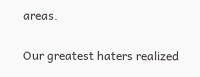areas.

Our greatest haters realized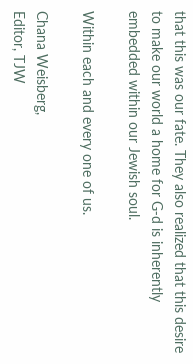that this was our fate. They also realized that this desire to make our world a home for G‑d is inherently embedded within our Jewish soul.

Within each and every one of us.

Chana Weisberg,
Editor, TJW